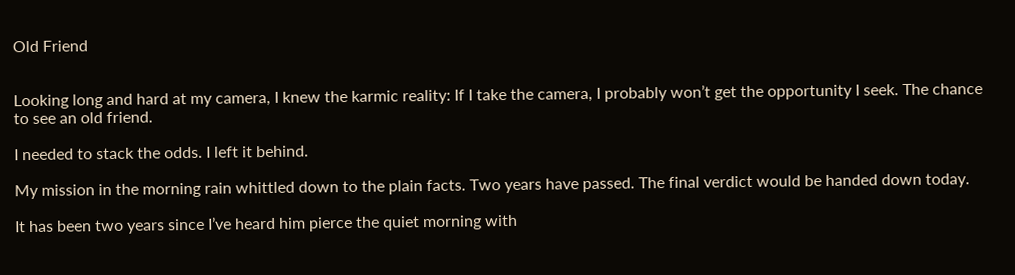Old Friend


Looking long and hard at my camera, I knew the karmic reality: If I take the camera, I probably won’t get the opportunity I seek. The chance to see an old friend.

I needed to stack the odds. I left it behind.

My mission in the morning rain whittled down to the plain facts. Two years have passed. The final verdict would be handed down today.

It has been two years since I’ve heard him pierce the quiet morning with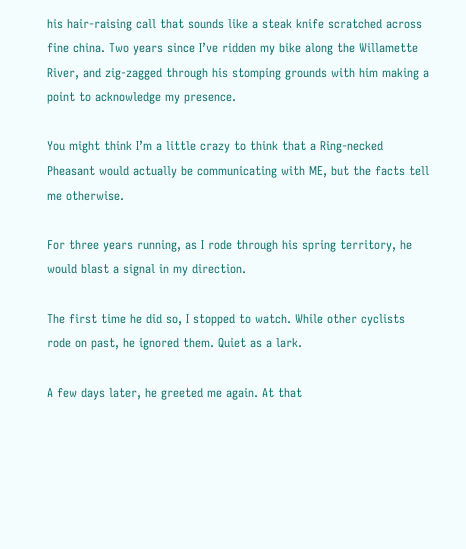his hair-raising call that sounds like a steak knife scratched across fine china. Two years since I’ve ridden my bike along the Willamette River, and zig-zagged through his stomping grounds with him making a point to acknowledge my presence.

You might think I’m a little crazy to think that a Ring-necked Pheasant would actually be communicating with ME, but the facts tell me otherwise.

For three years running, as I rode through his spring territory, he would blast a signal in my direction.

The first time he did so, I stopped to watch. While other cyclists rode on past, he ignored them. Quiet as a lark.

A few days later, he greeted me again. At that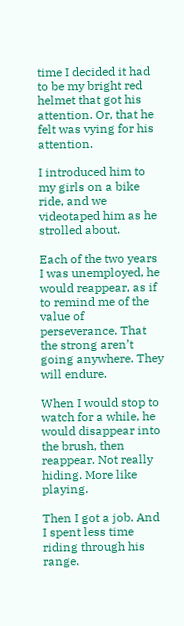time I decided it had to be my bright red helmet that got his attention. Or, that he felt was vying for his attention.

I introduced him to my girls on a bike ride, and we videotaped him as he strolled about.

Each of the two years I was unemployed, he would reappear, as if to remind me of the value of perseverance. That the strong aren’t going anywhere. They will endure.

When I would stop to watch for a while, he would disappear into the brush, then reappear. Not really hiding. More like playing.

Then I got a job. And I spent less time riding through his range.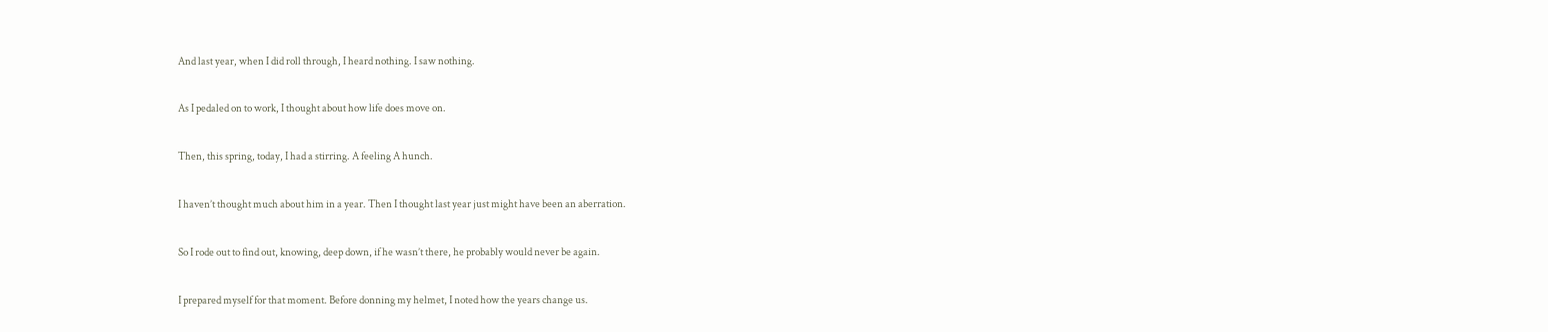And last year, when I did roll through, I heard nothing. I saw nothing.

As I pedaled on to work, I thought about how life does move on.

Then, this spring, today, I had a stirring. A feeling A hunch.

I haven’t thought much about him in a year. Then I thought last year just might have been an aberration.

So I rode out to find out, knowing, deep down, if he wasn’t there, he probably would never be again.

I prepared myself for that moment. Before donning my helmet, I noted how the years change us.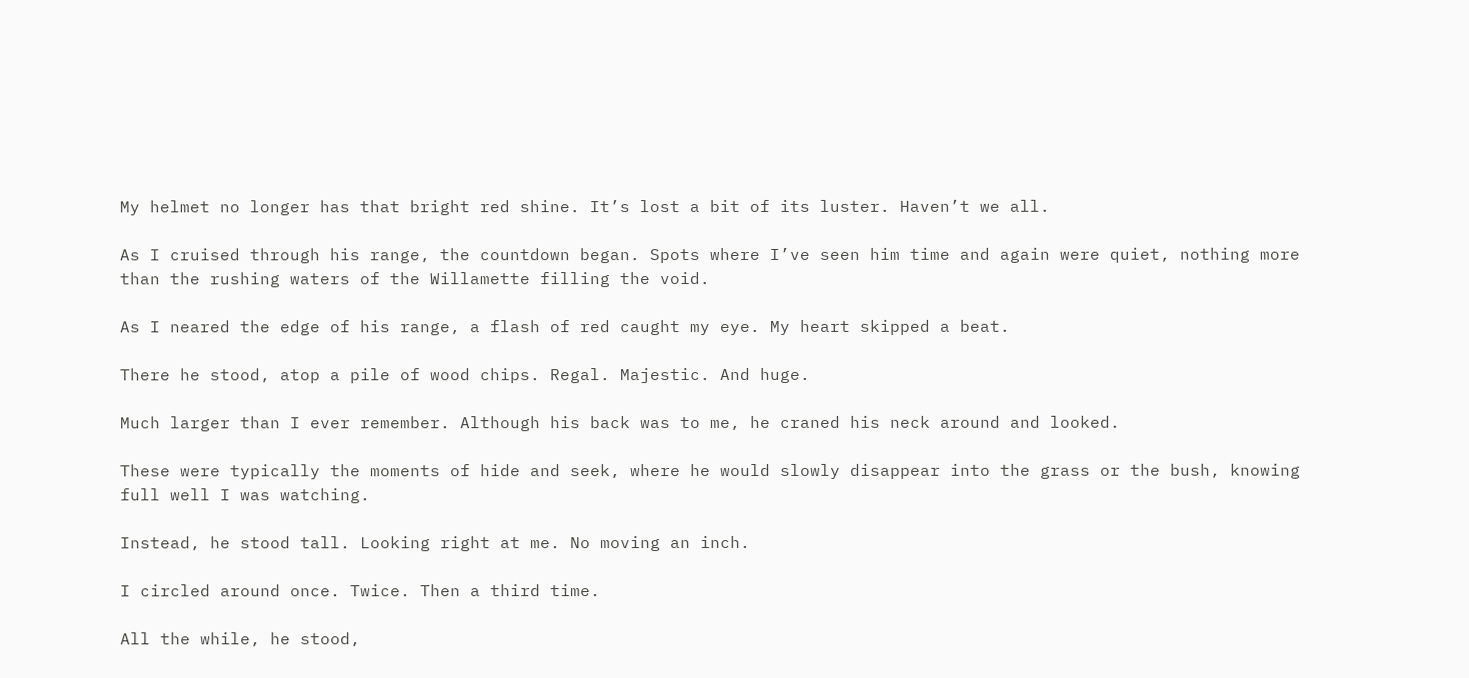My helmet no longer has that bright red shine. It’s lost a bit of its luster. Haven’t we all.

As I cruised through his range, the countdown began. Spots where I’ve seen him time and again were quiet, nothing more than the rushing waters of the Willamette filling the void.

As I neared the edge of his range, a flash of red caught my eye. My heart skipped a beat.

There he stood, atop a pile of wood chips. Regal. Majestic. And huge.

Much larger than I ever remember. Although his back was to me, he craned his neck around and looked.

These were typically the moments of hide and seek, where he would slowly disappear into the grass or the bush, knowing full well I was watching.

Instead, he stood tall. Looking right at me. No moving an inch.

I circled around once. Twice. Then a third time.

All the while, he stood,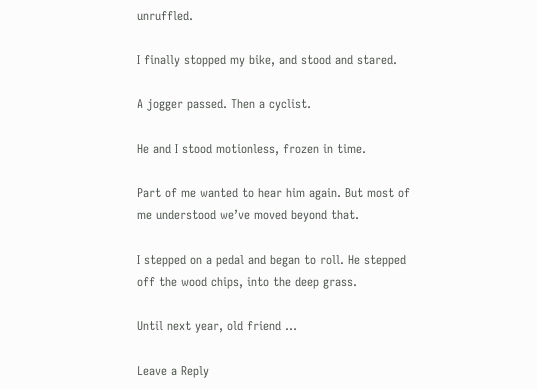unruffled.

I finally stopped my bike, and stood and stared.

A jogger passed. Then a cyclist.

He and I stood motionless, frozen in time.

Part of me wanted to hear him again. But most of me understood we’ve moved beyond that.

I stepped on a pedal and began to roll. He stepped off the wood chips, into the deep grass.

Until next year, old friend …

Leave a Reply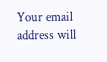Your email address will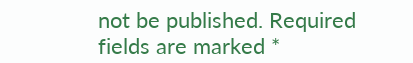not be published. Required fields are marked *